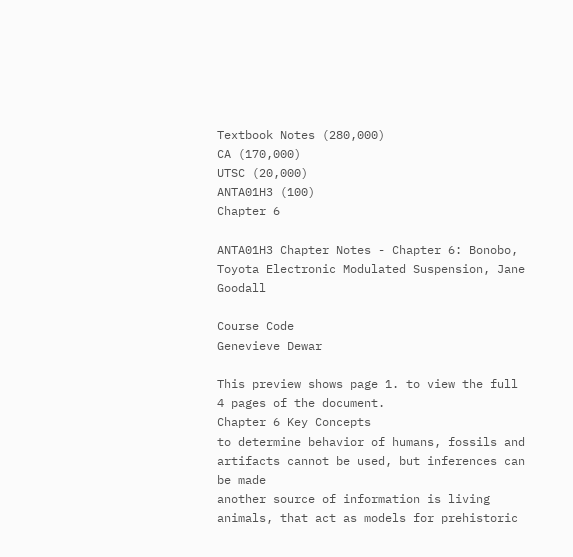Textbook Notes (280,000)
CA (170,000)
UTSC (20,000)
ANTA01H3 (100)
Chapter 6

ANTA01H3 Chapter Notes - Chapter 6: Bonobo, Toyota Electronic Modulated Suspension, Jane Goodall

Course Code
Genevieve Dewar

This preview shows page 1. to view the full 4 pages of the document.
Chapter 6 Key Concepts
to determine behavior of humans, fossils and artifacts cannot be used, but inferences can be made
another source of information is living animals, that act as models for prehistoric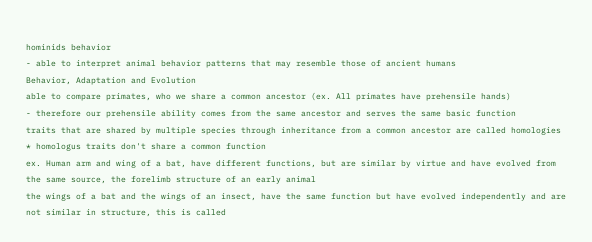hominids behavior
- able to interpret animal behavior patterns that may resemble those of ancient humans
Behavior, Adaptation and Evolution
able to compare primates, who we share a common ancestor (ex. All primates have prehensile hands)
- therefore our prehensile ability comes from the same ancestor and serves the same basic function
traits that are shared by multiple species through inheritance from a common ancestor are called homologies
* homologus traits don't share a common function
ex. Human arm and wing of a bat, have different functions, but are similar by virtue and have evolved from
the same source, the forelimb structure of an early animal
the wings of a bat and the wings of an insect, have the same function but have evolved independently and are
not similar in structure, this is called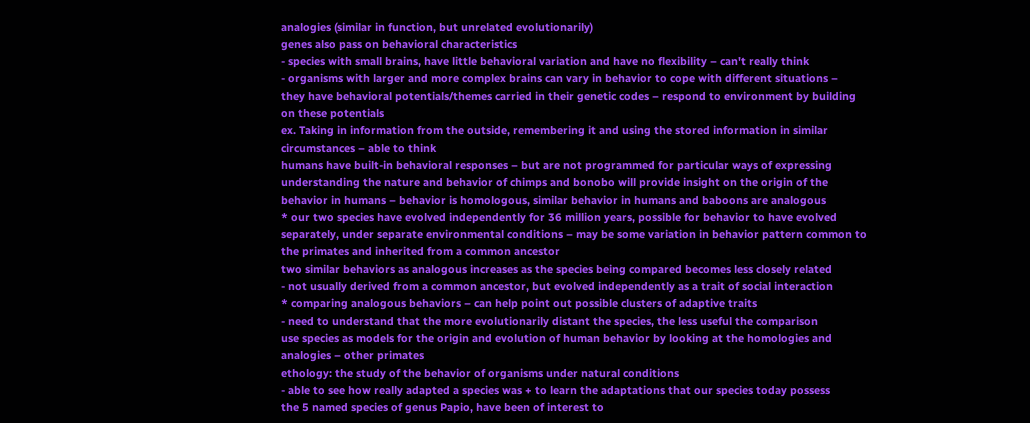analogies (similar in function, but unrelated evolutionarily)
genes also pass on behavioral characteristics
- species with small brains, have little behavioral variation and have no flexibility – can't really think
- organisms with larger and more complex brains can vary in behavior to cope with different situations –
they have behavioral potentials/themes carried in their genetic codes – respond to environment by building
on these potentials
ex. Taking in information from the outside, remembering it and using the stored information in similar
circumstances – able to think
humans have built-in behavioral responses – but are not programmed for particular ways of expressing
understanding the nature and behavior of chimps and bonobo will provide insight on the origin of the
behavior in humans – behavior is homologous, similar behavior in humans and baboons are analogous
* our two species have evolved independently for 36 million years, possible for behavior to have evolved
separately, under separate environmental conditions – may be some variation in behavior pattern common to
the primates and inherited from a common ancestor
two similar behaviors as analogous increases as the species being compared becomes less closely related
- not usually derived from a common ancestor, but evolved independently as a trait of social interaction
* comparing analogous behaviors – can help point out possible clusters of adaptive traits
- need to understand that the more evolutionarily distant the species, the less useful the comparison
use species as models for the origin and evolution of human behavior by looking at the homologies and
analogies – other primates
ethology: the study of the behavior of organisms under natural conditions
- able to see how really adapted a species was + to learn the adaptations that our species today possess
the 5 named species of genus Papio, have been of interest to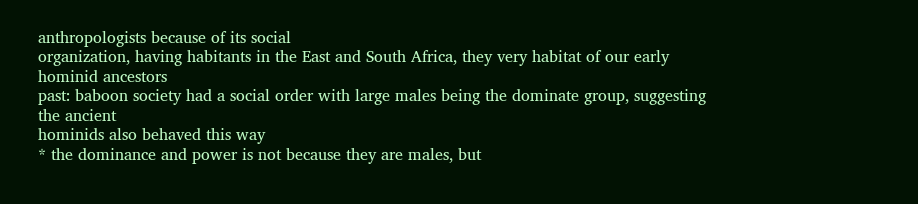anthropologists because of its social
organization, having habitants in the East and South Africa, they very habitat of our early hominid ancestors
past: baboon society had a social order with large males being the dominate group, suggesting the ancient
hominids also behaved this way
* the dominance and power is not because they are males, but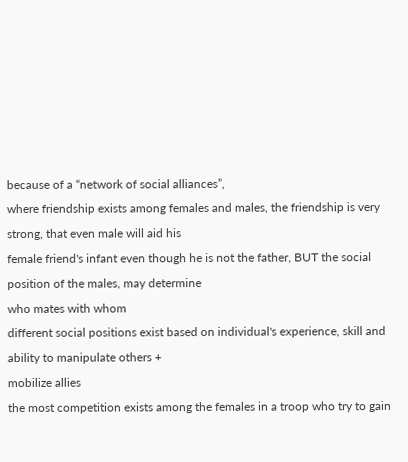because of a “network of social alliances”,
where friendship exists among females and males, the friendship is very strong, that even male will aid his
female friend's infant even though he is not the father, BUT the social position of the males, may determine
who mates with whom
different social positions exist based on individual's experience, skill and ability to manipulate others +
mobilize allies
the most competition exists among the females in a troop who try to gain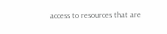access to resources that are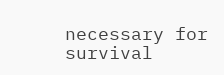necessary for survival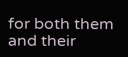for both them and their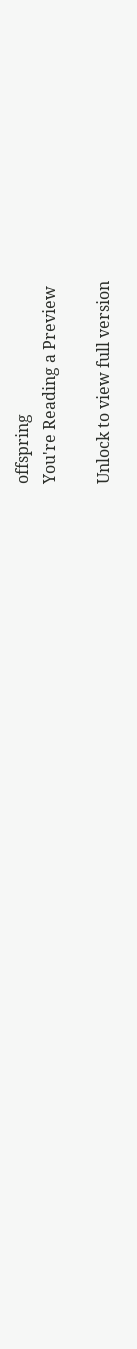offspring
You're Reading a Preview

Unlock to view full version